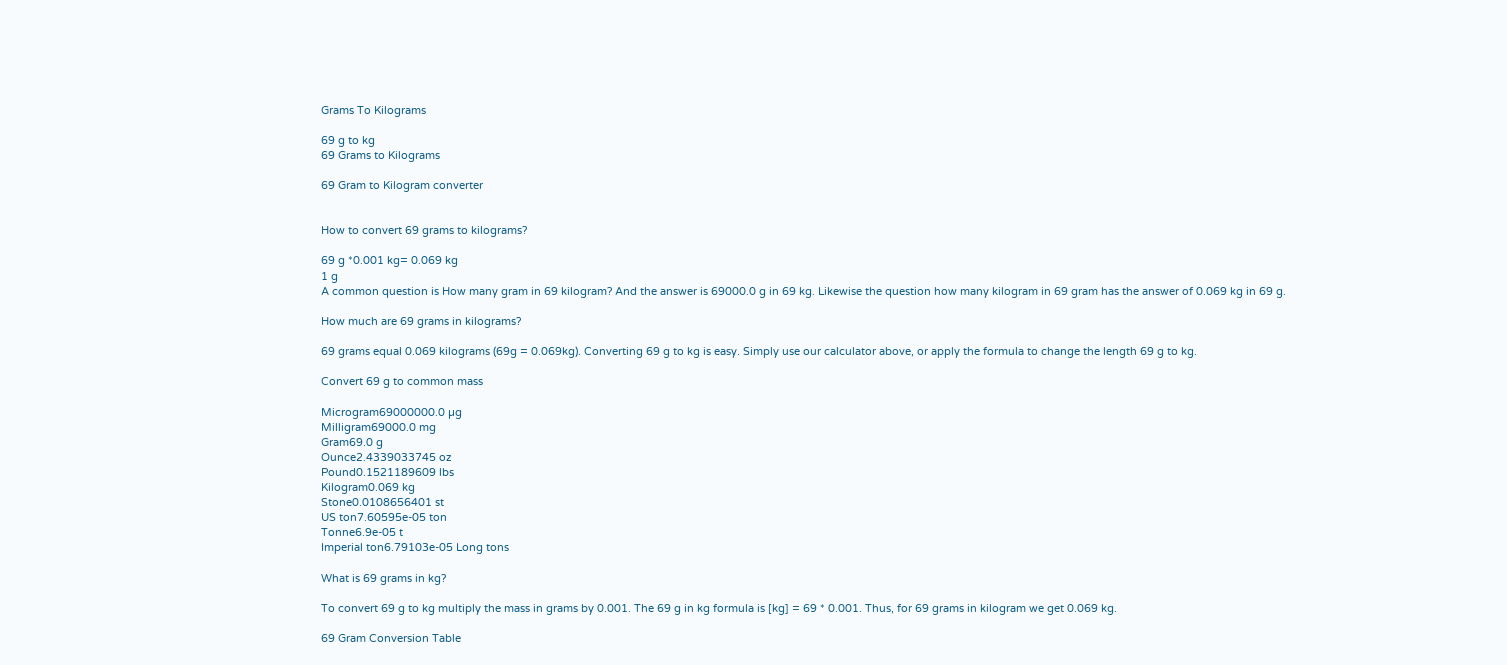Grams To Kilograms

69 g to kg
69 Grams to Kilograms

69 Gram to Kilogram converter


How to convert 69 grams to kilograms?

69 g *0.001 kg= 0.069 kg
1 g
A common question is How many gram in 69 kilogram? And the answer is 69000.0 g in 69 kg. Likewise the question how many kilogram in 69 gram has the answer of 0.069 kg in 69 g.

How much are 69 grams in kilograms?

69 grams equal 0.069 kilograms (69g = 0.069kg). Converting 69 g to kg is easy. Simply use our calculator above, or apply the formula to change the length 69 g to kg.

Convert 69 g to common mass

Microgram69000000.0 µg
Milligram69000.0 mg
Gram69.0 g
Ounce2.4339033745 oz
Pound0.1521189609 lbs
Kilogram0.069 kg
Stone0.0108656401 st
US ton7.60595e-05 ton
Tonne6.9e-05 t
Imperial ton6.79103e-05 Long tons

What is 69 grams in kg?

To convert 69 g to kg multiply the mass in grams by 0.001. The 69 g in kg formula is [kg] = 69 * 0.001. Thus, for 69 grams in kilogram we get 0.069 kg.

69 Gram Conversion Table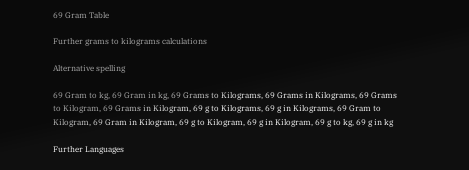69 Gram Table

Further grams to kilograms calculations

Alternative spelling

69 Gram to kg, 69 Gram in kg, 69 Grams to Kilograms, 69 Grams in Kilograms, 69 Grams to Kilogram, 69 Grams in Kilogram, 69 g to Kilograms, 69 g in Kilograms, 69 Gram to Kilogram, 69 Gram in Kilogram, 69 g to Kilogram, 69 g in Kilogram, 69 g to kg, 69 g in kg

Further Languages